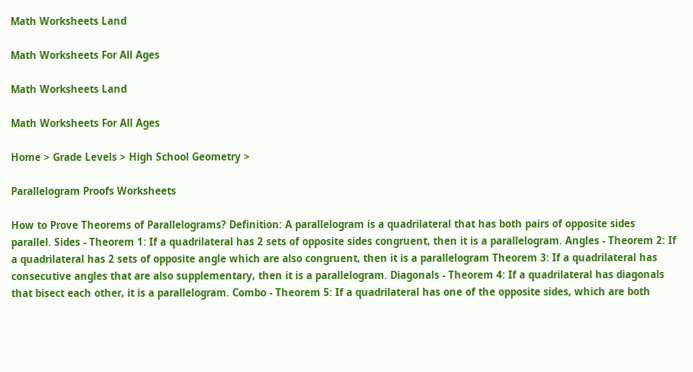Math Worksheets Land

Math Worksheets For All Ages

Math Worksheets Land

Math Worksheets For All Ages

Home > Grade Levels > High School Geometry >

Parallelogram Proofs Worksheets

How to Prove Theorems of Parallelograms? Definition: A parallelogram is a quadrilateral that has both pairs of opposite sides parallel. Sides - Theorem 1: If a quadrilateral has 2 sets of opposite sides congruent, then it is a parallelogram. Angles - Theorem 2: If a quadrilateral has 2 sets of opposite angle which are also congruent, then it is a parallelogram Theorem 3: If a quadrilateral has consecutive angles that are also supplementary, then it is a parallelogram. Diagonals - Theorem 4: If a quadrilateral has diagonals that bisect each other, it is a parallelogram. Combo - Theorem 5: If a quadrilateral has one of the opposite sides, which are both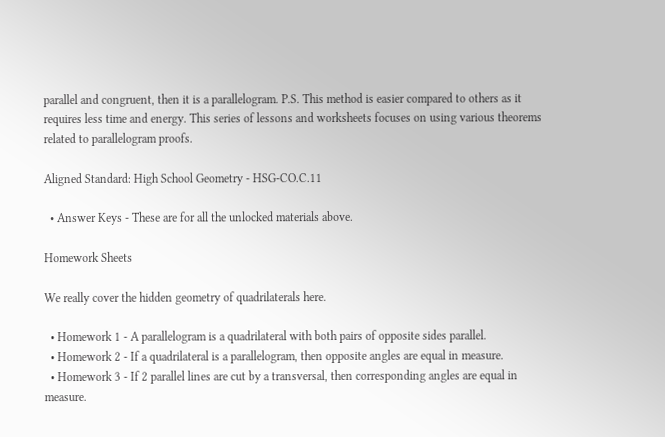parallel and congruent, then it is a parallelogram. P.S. This method is easier compared to others as it requires less time and energy. This series of lessons and worksheets focuses on using various theorems related to parallelogram proofs.

Aligned Standard: High School Geometry - HSG-CO.C.11

  • Answer Keys - These are for all the unlocked materials above.

Homework Sheets

We really cover the hidden geometry of quadrilaterals here.

  • Homework 1 - A parallelogram is a quadrilateral with both pairs of opposite sides parallel.
  • Homework 2 - If a quadrilateral is a parallelogram, then opposite angles are equal in measure.
  • Homework 3 - If 2 parallel lines are cut by a transversal, then corresponding angles are equal in measure.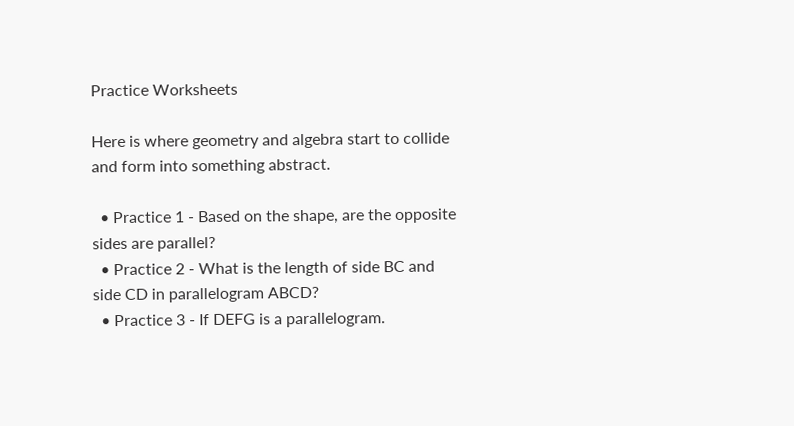Practice Worksheets

Here is where geometry and algebra start to collide and form into something abstract.

  • Practice 1 - Based on the shape, are the opposite sides are parallel?
  • Practice 2 - What is the length of side BC and side CD in parallelogram ABCD?
  • Practice 3 - If DEFG is a parallelogram.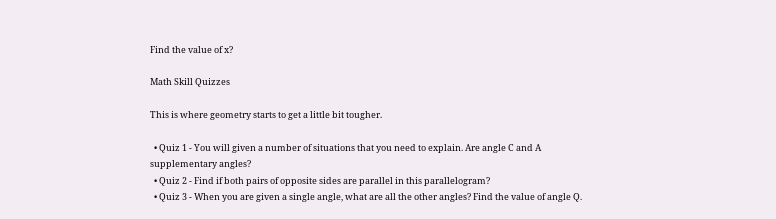Find the value of x?

Math Skill Quizzes

This is where geometry starts to get a little bit tougher.

  • Quiz 1 - You will given a number of situations that you need to explain. Are angle C and A supplementary angles?
  • Quiz 2 - Find if both pairs of opposite sides are parallel in this parallelogram?
  • Quiz 3 - When you are given a single angle, what are all the other angles? Find the value of angle Q.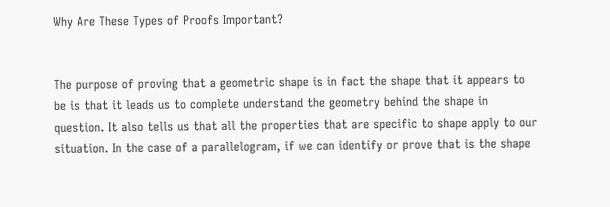Why Are These Types of Proofs Important?


The purpose of proving that a geometric shape is in fact the shape that it appears to be is that it leads us to complete understand the geometry behind the shape in question. It also tells us that all the properties that are specific to shape apply to our situation. In the case of a parallelogram, if we can identify or prove that is the shape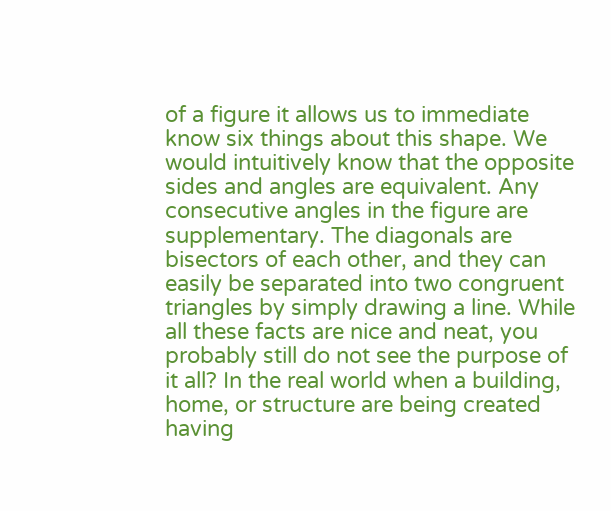of a figure it allows us to immediate know six things about this shape. We would intuitively know that the opposite sides and angles are equivalent. Any consecutive angles in the figure are supplementary. The diagonals are bisectors of each other, and they can easily be separated into two congruent triangles by simply drawing a line. While all these facts are nice and neat, you probably still do not see the purpose of it all? In the real world when a building, home, or structure are being created having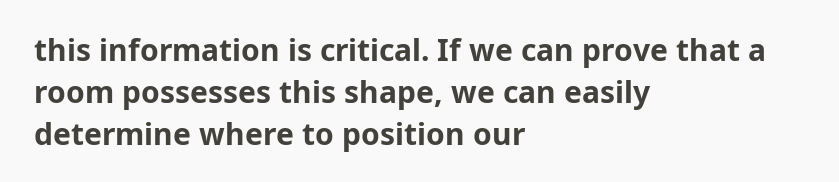this information is critical. If we can prove that a room possesses this shape, we can easily determine where to position our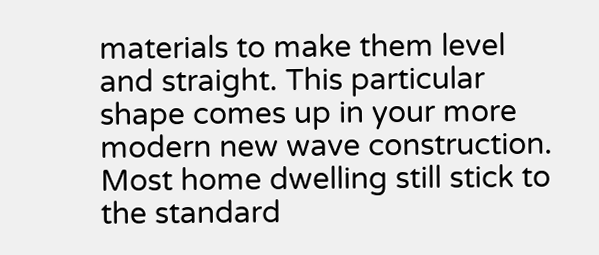materials to make them level and straight. This particular shape comes up in your more modern new wave construction. Most home dwelling still stick to the standard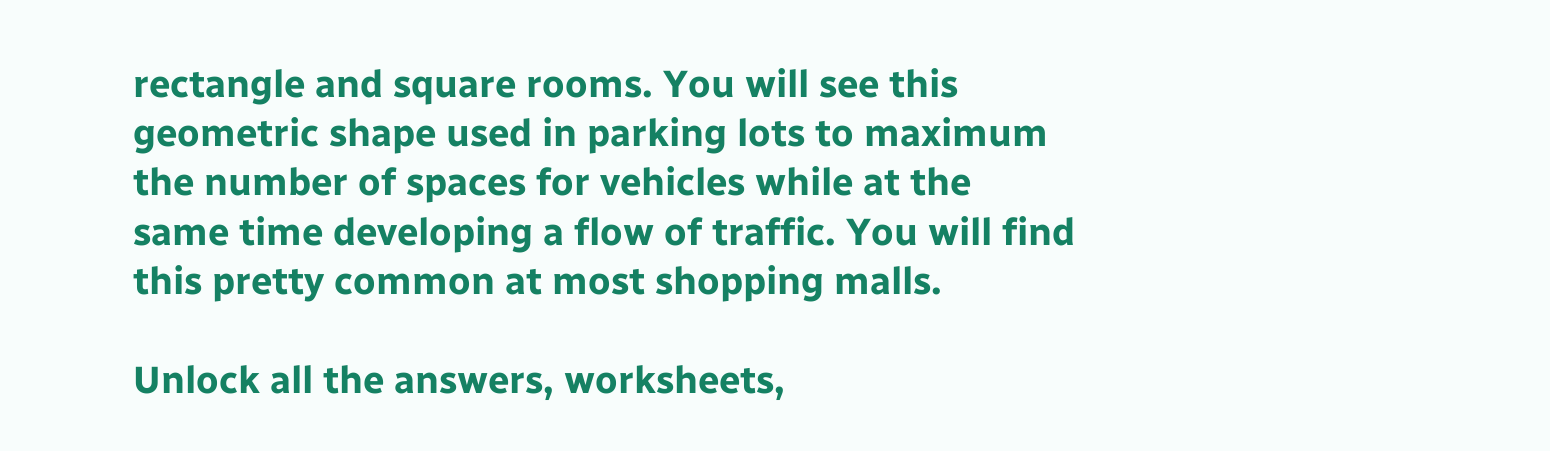rectangle and square rooms. You will see this geometric shape used in parking lots to maximum the number of spaces for vehicles while at the same time developing a flow of traffic. You will find this pretty common at most shopping malls.

Unlock all the answers, worksheets,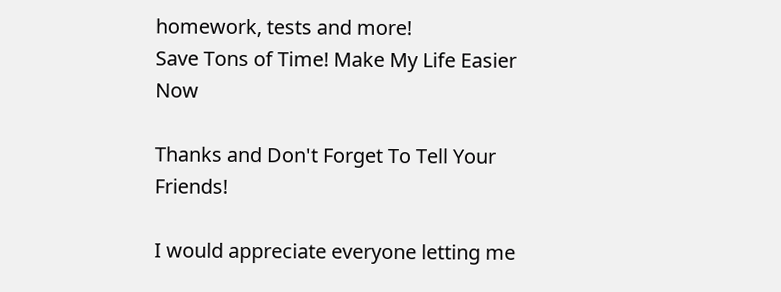homework, tests and more!
Save Tons of Time! Make My Life Easier Now

Thanks and Don't Forget To Tell Your Friends!

I would appreciate everyone letting me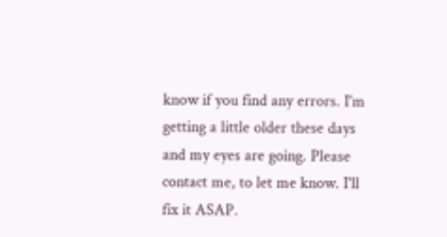know if you find any errors. I'm getting a little older these days and my eyes are going. Please contact me, to let me know. I'll fix it ASAP.